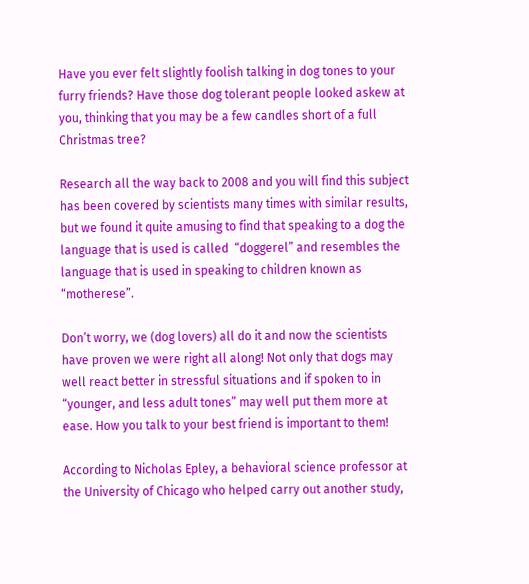Have you ever felt slightly foolish talking in dog tones to your furry friends? Have those dog tolerant people looked askew at you, thinking that you may be a few candles short of a full Christmas tree?

Research all the way back to 2008 and you will find this subject has been covered by scientists many times with similar results, but we found it quite amusing to find that speaking to a dog the language that is used is called  “doggerel” and resembles the language that is used in speaking to children known as “motherese”.

Don’t worry, we (dog lovers) all do it and now the scientists have proven we were right all along! Not only that dogs may well react better in stressful situations and if spoken to in “younger, and less adult tones” may well put them more at ease. How you talk to your best friend is important to them!

According to Nicholas Epley, a behavioral science professor at the University of Chicago who helped carry out another study,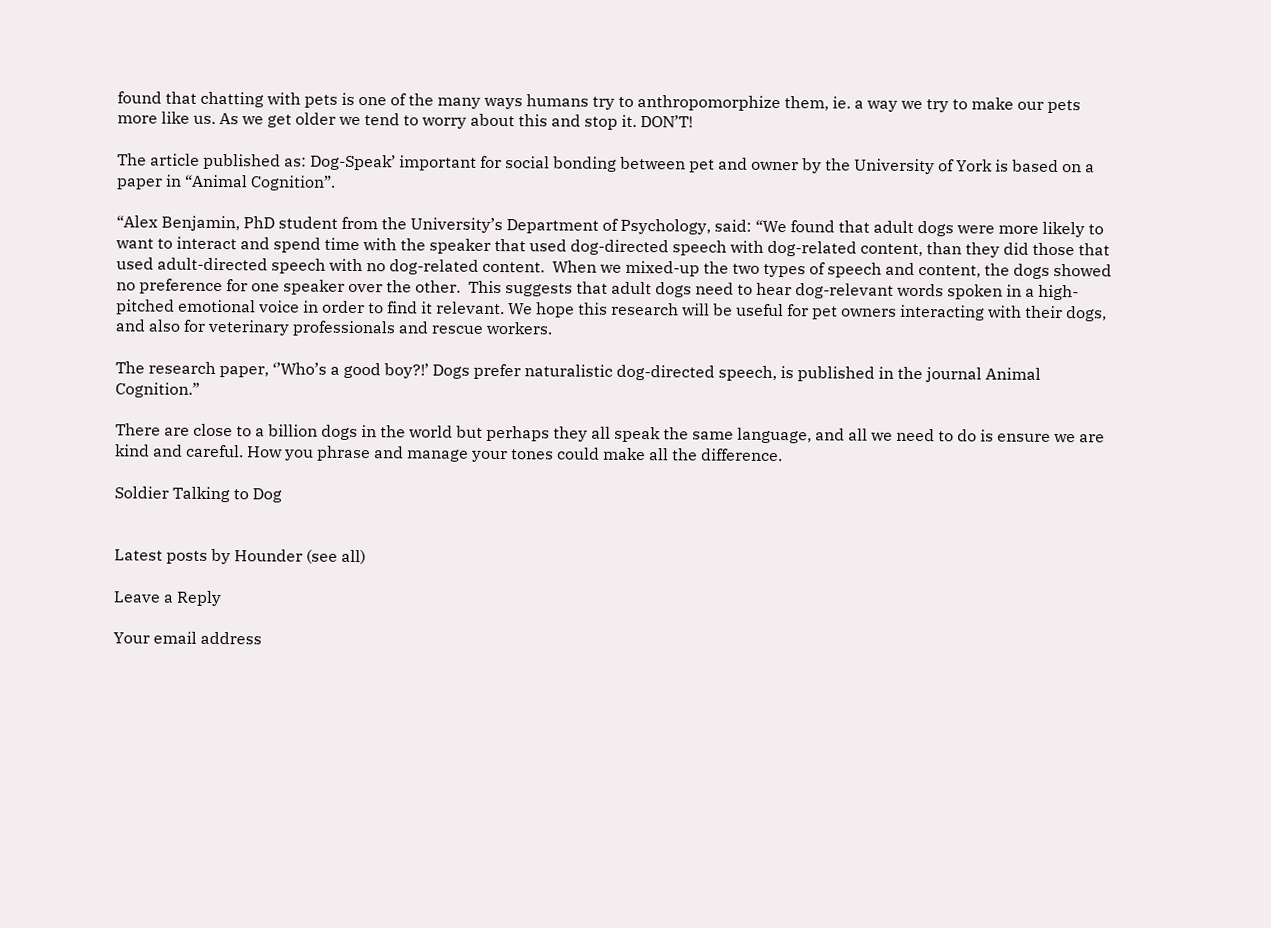found that chatting with pets is one of the many ways humans try to anthropomorphize them, ie. a way we try to make our pets more like us. As we get older we tend to worry about this and stop it. DON’T!

The article published as: Dog-Speak’ important for social bonding between pet and owner by the University of York is based on a paper in “Animal Cognition”.

“Alex Benjamin, PhD student from the University’s Department of Psychology, said: “We found that adult dogs were more likely to want to interact and spend time with the speaker that used dog-directed speech with dog-related content, than they did those that used adult-directed speech with no dog-related content.  When we mixed-up the two types of speech and content, the dogs showed no preference for one speaker over the other.  This suggests that adult dogs need to hear dog-relevant words spoken in a high-pitched emotional voice in order to find it relevant. We hope this research will be useful for pet owners interacting with their dogs, and also for veterinary professionals and rescue workers.

The research paper, ‘’Who’s a good boy?!’ Dogs prefer naturalistic dog-directed speech, is published in the journal Animal Cognition.”

There are close to a billion dogs in the world but perhaps they all speak the same language, and all we need to do is ensure we are kind and careful. How you phrase and manage your tones could make all the difference.

Soldier Talking to Dog


Latest posts by Hounder (see all)

Leave a Reply

Your email address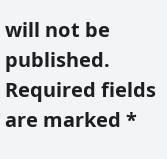will not be published. Required fields are marked *